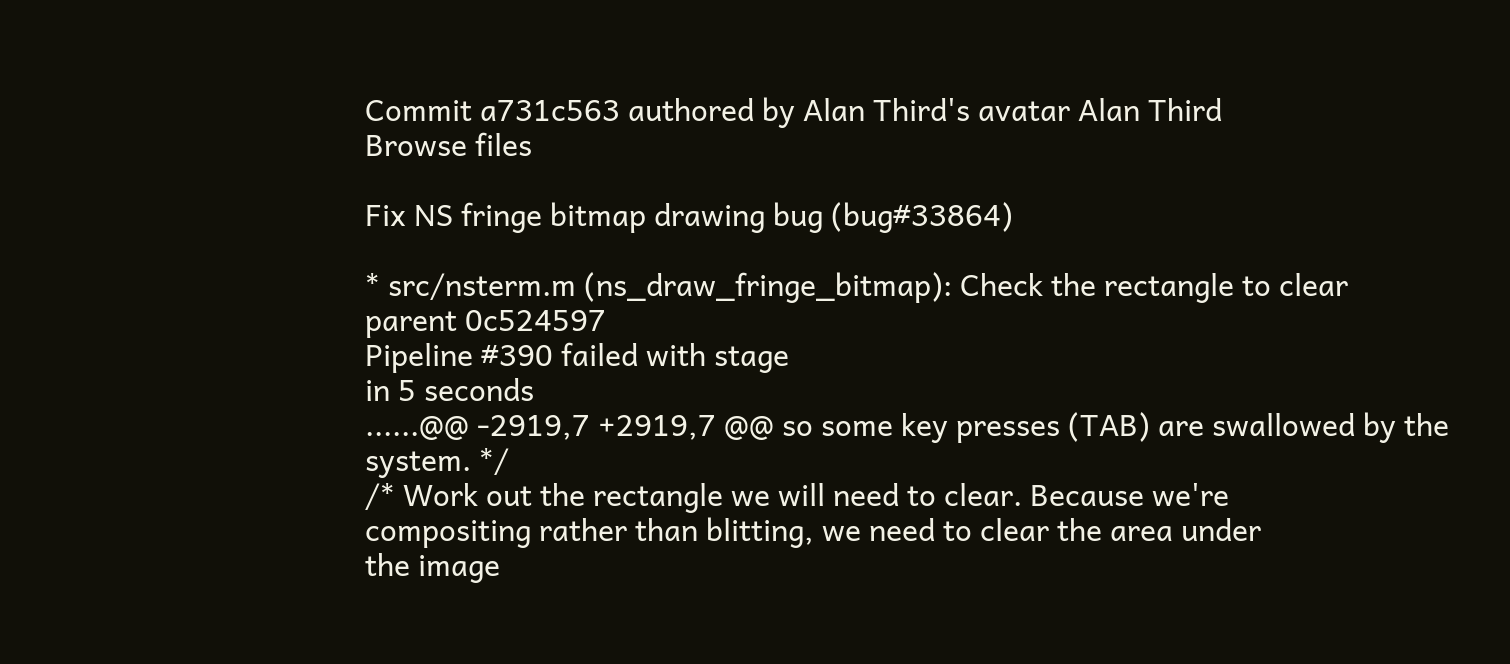Commit a731c563 authored by Alan Third's avatar Alan Third
Browse files

Fix NS fringe bitmap drawing bug (bug#33864)

* src/nsterm.m (ns_draw_fringe_bitmap): Check the rectangle to clear
parent 0c524597
Pipeline #390 failed with stage
in 5 seconds
......@@ -2919,7 +2919,7 @@ so some key presses (TAB) are swallowed by the system. */
/* Work out the rectangle we will need to clear. Because we're
compositing rather than blitting, we need to clear the area under
the image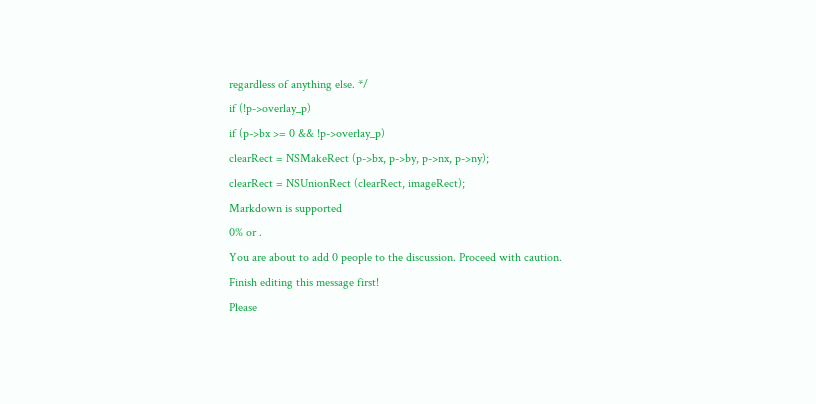regardless of anything else. */
if (!p->overlay_p)
if (p->bx >= 0 && !p->overlay_p)
clearRect = NSMakeRect (p->bx, p->by, p->nx, p->ny);
clearRect = NSUnionRect (clearRect, imageRect);
Markdown is supported
0% or .
You are about to add 0 people to the discussion. Proceed with caution.
Finish editing this message first!
Please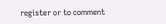register or to comment